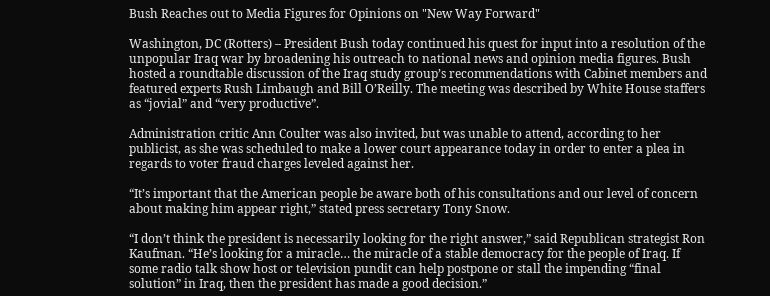Bush Reaches out to Media Figures for Opinions on "New Way Forward"

Washington, DC (Rotters) – President Bush today continued his quest for input into a resolution of the unpopular Iraq war by broadening his outreach to national news and opinion media figures. Bush hosted a roundtable discussion of the Iraq study group’s recommendations with Cabinet members and featured experts Rush Limbaugh and Bill O’Reilly. The meeting was described by White House staffers as “jovial” and “very productive”.

Administration critic Ann Coulter was also invited, but was unable to attend, according to her publicist, as she was scheduled to make a lower court appearance today in order to enter a plea in regards to voter fraud charges leveled against her.

“It’s important that the American people be aware both of his consultations and our level of concern about making him appear right,” stated press secretary Tony Snow.

“I don’t think the president is necessarily looking for the right answer,” said Republican strategist Ron Kaufman. “He’s looking for a miracle… the miracle of a stable democracy for the people of Iraq. If some radio talk show host or television pundit can help postpone or stall the impending “final solution” in Iraq, then the president has made a good decision.”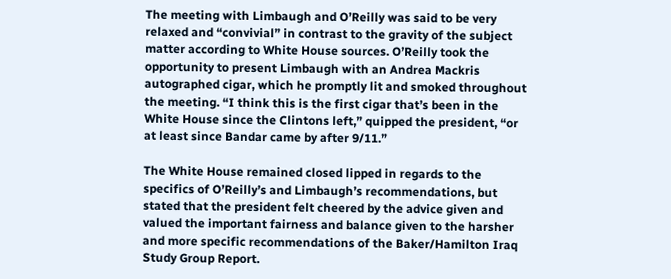The meeting with Limbaugh and O’Reilly was said to be very relaxed and “convivial” in contrast to the gravity of the subject matter according to White House sources. O’Reilly took the opportunity to present Limbaugh with an Andrea Mackris autographed cigar, which he promptly lit and smoked throughout the meeting. “I think this is the first cigar that’s been in the White House since the Clintons left,” quipped the president, “or at least since Bandar came by after 9/11.”

The White House remained closed lipped in regards to the specifics of O’Reilly’s and Limbaugh’s recommendations, but stated that the president felt cheered by the advice given and valued the important fairness and balance given to the harsher and more specific recommendations of the Baker/Hamilton Iraq Study Group Report.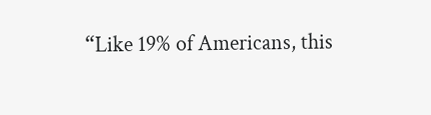“Like 19% of Americans, this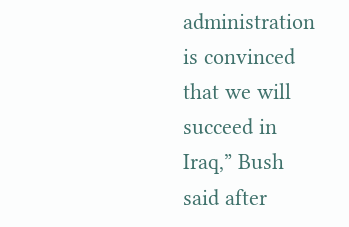administration is convinced that we will succeed in Iraq,” Bush said after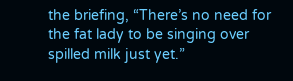the briefing, “There’s no need for the fat lady to be singing over spilled milk just yet.”